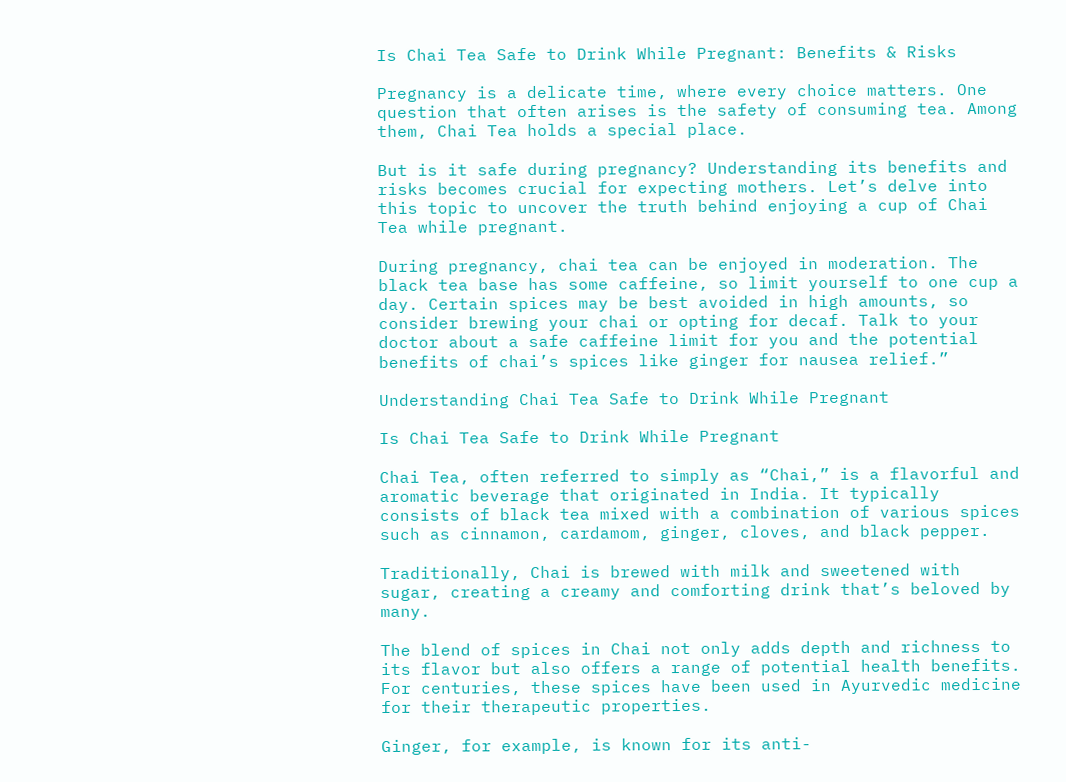Is Chai Tea Safe to Drink While Pregnant: Benefits & Risks

Pregnancy is a delicate time, where every choice matters. One question that often arises is the safety of consuming tea. Among them, Chai Tea holds a special place.

But is it safe during pregnancy? Understanding its benefits and risks becomes crucial for expecting mothers. Let’s delve into this topic to uncover the truth behind enjoying a cup of Chai Tea while pregnant.

During pregnancy, chai tea can be enjoyed in moderation. The black tea base has some caffeine, so limit yourself to one cup a day. Certain spices may be best avoided in high amounts, so consider brewing your chai or opting for decaf. Talk to your doctor about a safe caffeine limit for you and the potential benefits of chai’s spices like ginger for nausea relief.”

Understanding Chai Tea Safe to Drink While Pregnant

Is Chai Tea Safe to Drink While Pregnant

Chai Tea, often referred to simply as “Chai,” is a flavorful and aromatic beverage that originated in India. It typically consists of black tea mixed with a combination of various spices such as cinnamon, cardamom, ginger, cloves, and black pepper.

Traditionally, Chai is brewed with milk and sweetened with sugar, creating a creamy and comforting drink that’s beloved by many.

The blend of spices in Chai not only adds depth and richness to its flavor but also offers a range of potential health benefits. For centuries, these spices have been used in Ayurvedic medicine for their therapeutic properties.

Ginger, for example, is known for its anti-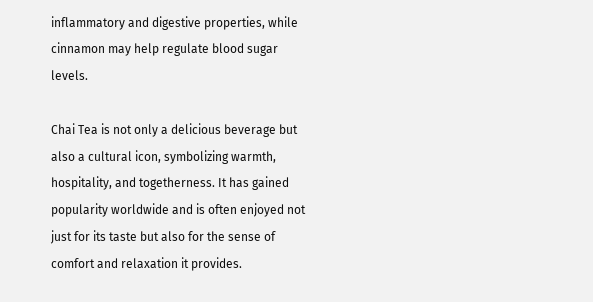inflammatory and digestive properties, while cinnamon may help regulate blood sugar levels.

Chai Tea is not only a delicious beverage but also a cultural icon, symbolizing warmth, hospitality, and togetherness. It has gained popularity worldwide and is often enjoyed not just for its taste but also for the sense of comfort and relaxation it provides.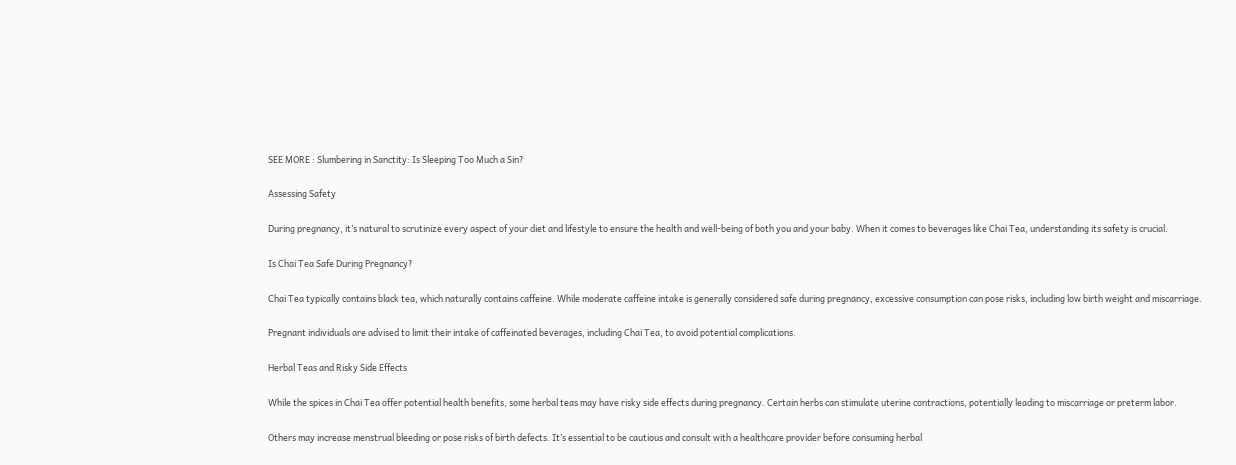SEE MORE : Slumbering in Sanctity: Is Sleeping Too Much a Sin?

Assessing Safety

During pregnancy, it’s natural to scrutinize every aspect of your diet and lifestyle to ensure the health and well-being of both you and your baby. When it comes to beverages like Chai Tea, understanding its safety is crucial.

Is Chai Tea Safe During Pregnancy?

Chai Tea typically contains black tea, which naturally contains caffeine. While moderate caffeine intake is generally considered safe during pregnancy, excessive consumption can pose risks, including low birth weight and miscarriage.

Pregnant individuals are advised to limit their intake of caffeinated beverages, including Chai Tea, to avoid potential complications.

Herbal Teas and Risky Side Effects

While the spices in Chai Tea offer potential health benefits, some herbal teas may have risky side effects during pregnancy. Certain herbs can stimulate uterine contractions, potentially leading to miscarriage or preterm labor.

Others may increase menstrual bleeding or pose risks of birth defects. It’s essential to be cautious and consult with a healthcare provider before consuming herbal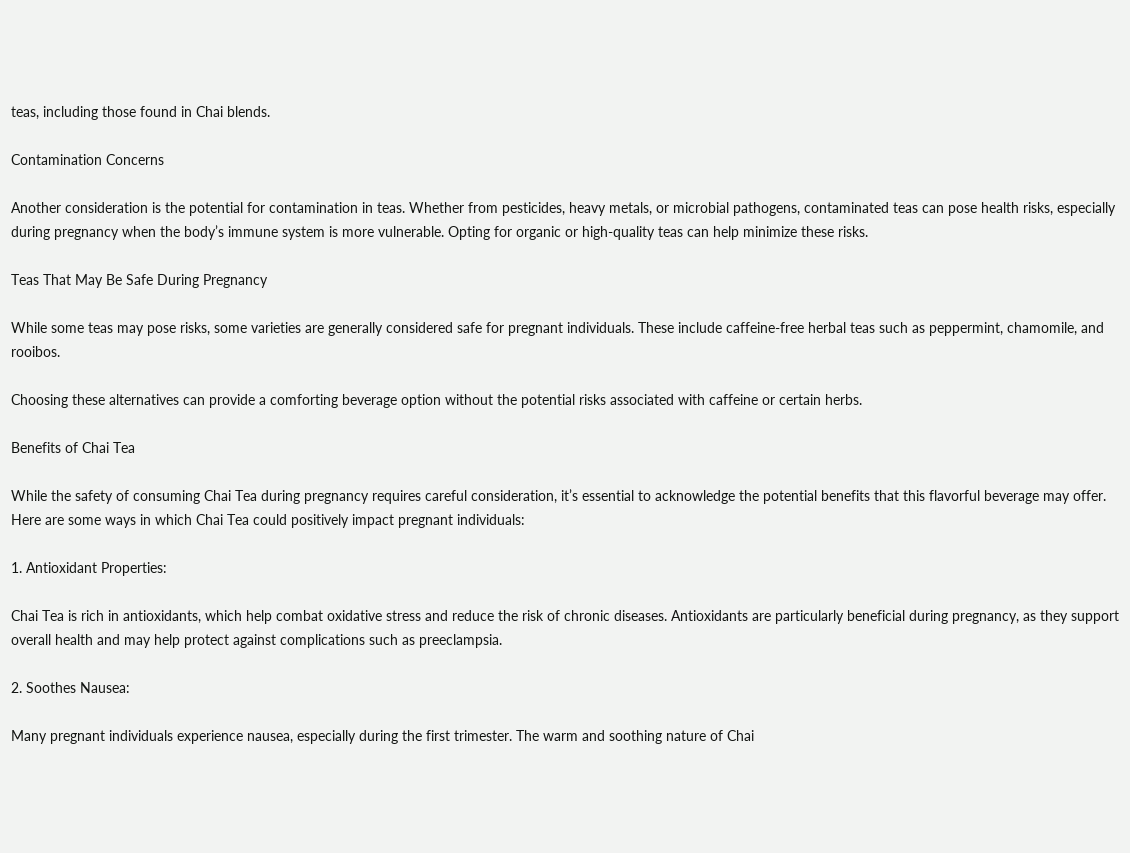teas, including those found in Chai blends.

Contamination Concerns

Another consideration is the potential for contamination in teas. Whether from pesticides, heavy metals, or microbial pathogens, contaminated teas can pose health risks, especially during pregnancy when the body’s immune system is more vulnerable. Opting for organic or high-quality teas can help minimize these risks.

Teas That May Be Safe During Pregnancy

While some teas may pose risks, some varieties are generally considered safe for pregnant individuals. These include caffeine-free herbal teas such as peppermint, chamomile, and rooibos.

Choosing these alternatives can provide a comforting beverage option without the potential risks associated with caffeine or certain herbs.

Benefits of Chai Tea

While the safety of consuming Chai Tea during pregnancy requires careful consideration, it’s essential to acknowledge the potential benefits that this flavorful beverage may offer. Here are some ways in which Chai Tea could positively impact pregnant individuals:

1. Antioxidant Properties:

Chai Tea is rich in antioxidants, which help combat oxidative stress and reduce the risk of chronic diseases. Antioxidants are particularly beneficial during pregnancy, as they support overall health and may help protect against complications such as preeclampsia.

2. Soothes Nausea:

Many pregnant individuals experience nausea, especially during the first trimester. The warm and soothing nature of Chai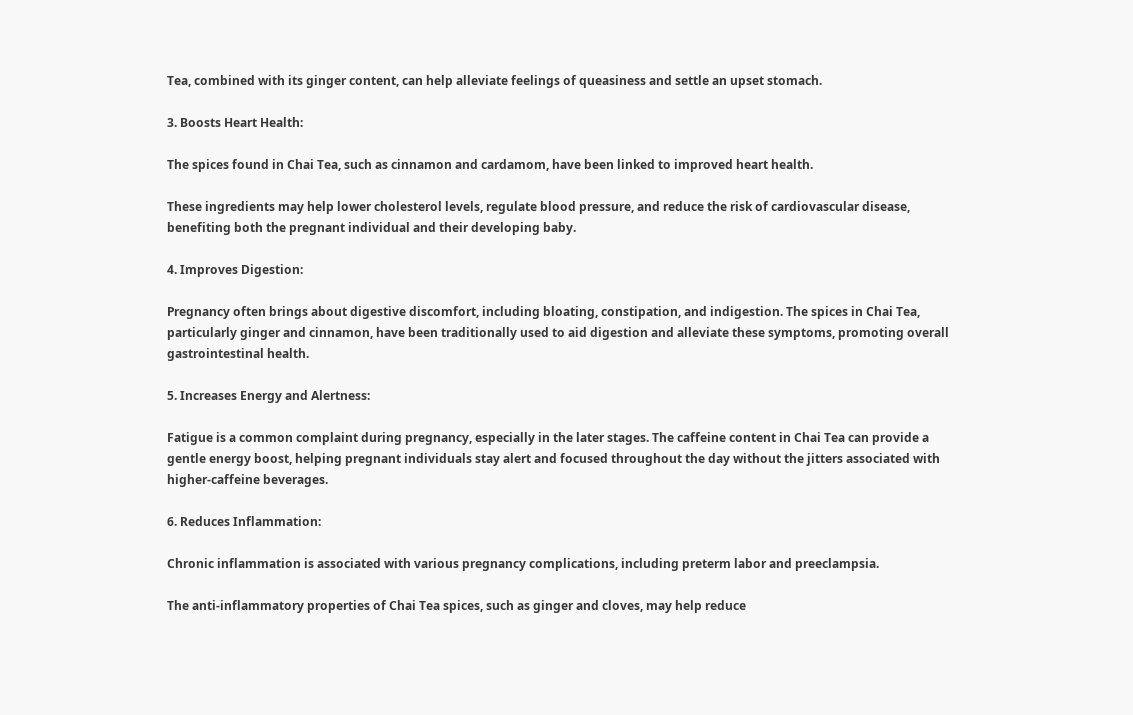Tea, combined with its ginger content, can help alleviate feelings of queasiness and settle an upset stomach.

3. Boosts Heart Health:

The spices found in Chai Tea, such as cinnamon and cardamom, have been linked to improved heart health.

These ingredients may help lower cholesterol levels, regulate blood pressure, and reduce the risk of cardiovascular disease, benefiting both the pregnant individual and their developing baby.

4. Improves Digestion:

Pregnancy often brings about digestive discomfort, including bloating, constipation, and indigestion. The spices in Chai Tea, particularly ginger and cinnamon, have been traditionally used to aid digestion and alleviate these symptoms, promoting overall gastrointestinal health.

5. Increases Energy and Alertness:

Fatigue is a common complaint during pregnancy, especially in the later stages. The caffeine content in Chai Tea can provide a gentle energy boost, helping pregnant individuals stay alert and focused throughout the day without the jitters associated with higher-caffeine beverages.

6. Reduces Inflammation:

Chronic inflammation is associated with various pregnancy complications, including preterm labor and preeclampsia.

The anti-inflammatory properties of Chai Tea spices, such as ginger and cloves, may help reduce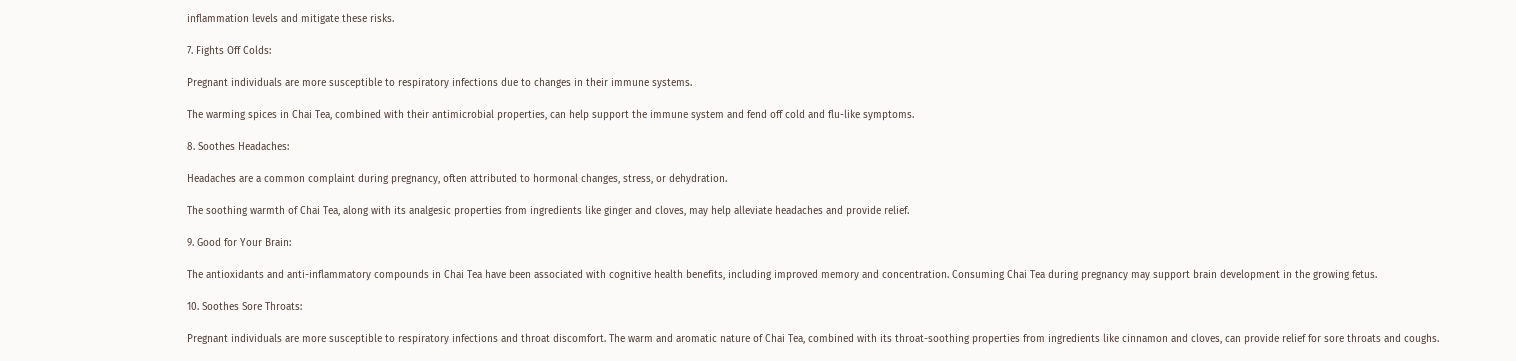inflammation levels and mitigate these risks.

7. Fights Off Colds:

Pregnant individuals are more susceptible to respiratory infections due to changes in their immune systems.

The warming spices in Chai Tea, combined with their antimicrobial properties, can help support the immune system and fend off cold and flu-like symptoms.

8. Soothes Headaches:

Headaches are a common complaint during pregnancy, often attributed to hormonal changes, stress, or dehydration.

The soothing warmth of Chai Tea, along with its analgesic properties from ingredients like ginger and cloves, may help alleviate headaches and provide relief.

9. Good for Your Brain:

The antioxidants and anti-inflammatory compounds in Chai Tea have been associated with cognitive health benefits, including improved memory and concentration. Consuming Chai Tea during pregnancy may support brain development in the growing fetus.

10. Soothes Sore Throats:

Pregnant individuals are more susceptible to respiratory infections and throat discomfort. The warm and aromatic nature of Chai Tea, combined with its throat-soothing properties from ingredients like cinnamon and cloves, can provide relief for sore throats and coughs.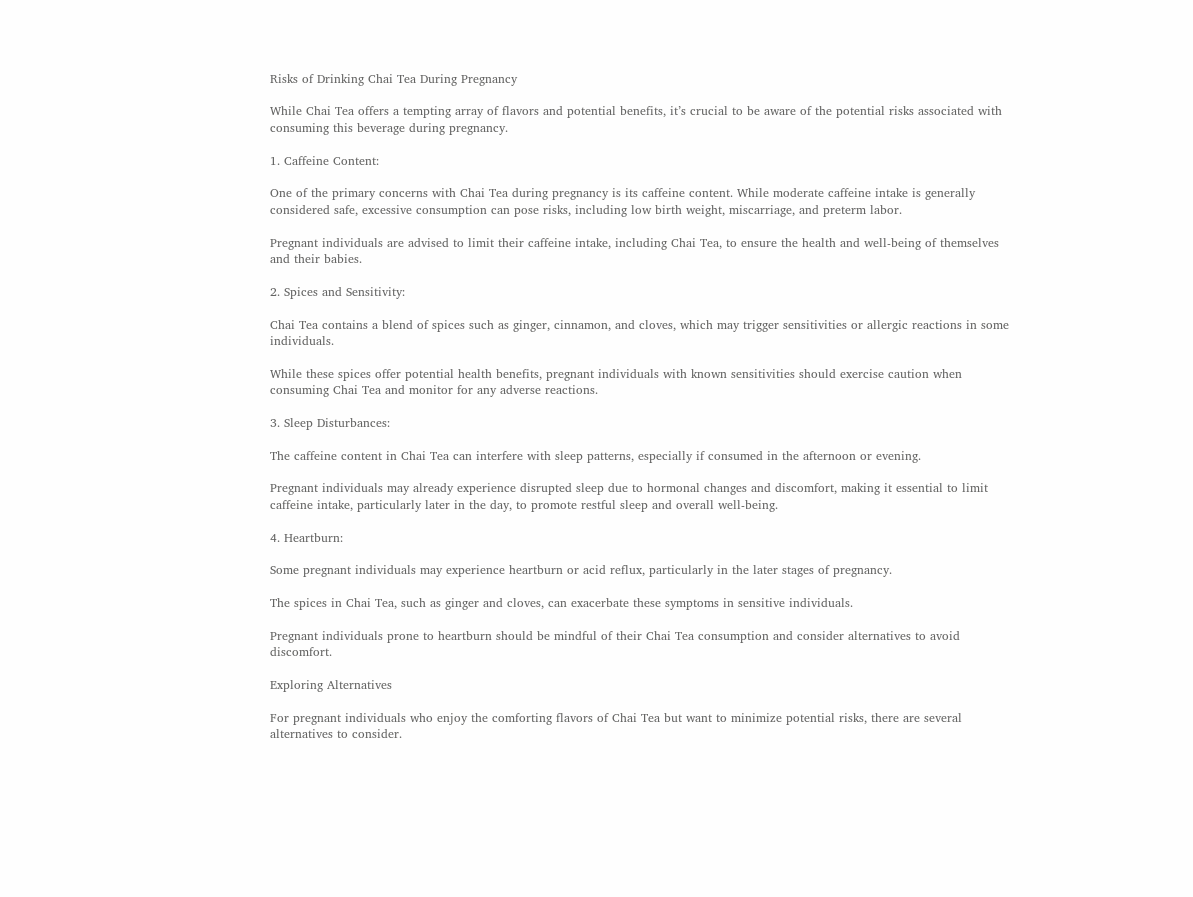Risks of Drinking Chai Tea During Pregnancy

While Chai Tea offers a tempting array of flavors and potential benefits, it’s crucial to be aware of the potential risks associated with consuming this beverage during pregnancy.

1. Caffeine Content:

One of the primary concerns with Chai Tea during pregnancy is its caffeine content. While moderate caffeine intake is generally considered safe, excessive consumption can pose risks, including low birth weight, miscarriage, and preterm labor.

Pregnant individuals are advised to limit their caffeine intake, including Chai Tea, to ensure the health and well-being of themselves and their babies.

2. Spices and Sensitivity:

Chai Tea contains a blend of spices such as ginger, cinnamon, and cloves, which may trigger sensitivities or allergic reactions in some individuals.

While these spices offer potential health benefits, pregnant individuals with known sensitivities should exercise caution when consuming Chai Tea and monitor for any adverse reactions.

3. Sleep Disturbances:

The caffeine content in Chai Tea can interfere with sleep patterns, especially if consumed in the afternoon or evening.

Pregnant individuals may already experience disrupted sleep due to hormonal changes and discomfort, making it essential to limit caffeine intake, particularly later in the day, to promote restful sleep and overall well-being.

4. Heartburn:

Some pregnant individuals may experience heartburn or acid reflux, particularly in the later stages of pregnancy.

The spices in Chai Tea, such as ginger and cloves, can exacerbate these symptoms in sensitive individuals.

Pregnant individuals prone to heartburn should be mindful of their Chai Tea consumption and consider alternatives to avoid discomfort.

Exploring Alternatives

For pregnant individuals who enjoy the comforting flavors of Chai Tea but want to minimize potential risks, there are several alternatives to consider.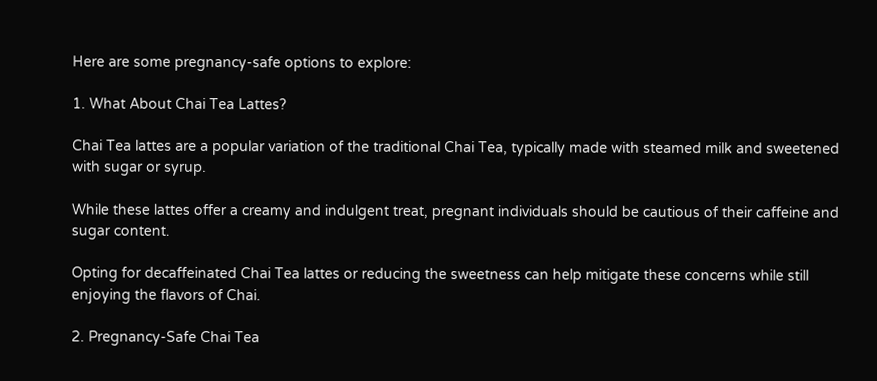Here are some pregnancy-safe options to explore:

1. What About Chai Tea Lattes?

Chai Tea lattes are a popular variation of the traditional Chai Tea, typically made with steamed milk and sweetened with sugar or syrup.

While these lattes offer a creamy and indulgent treat, pregnant individuals should be cautious of their caffeine and sugar content.

Opting for decaffeinated Chai Tea lattes or reducing the sweetness can help mitigate these concerns while still enjoying the flavors of Chai.

2. Pregnancy-Safe Chai Tea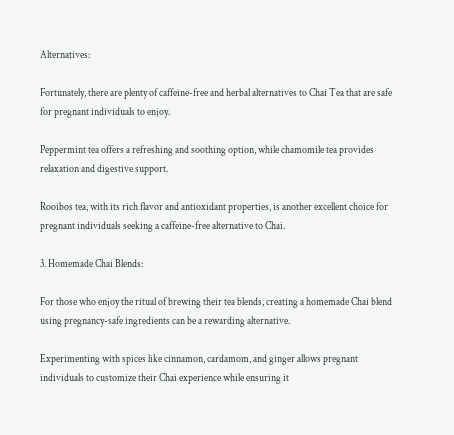Alternatives:

Fortunately, there are plenty of caffeine-free and herbal alternatives to Chai Tea that are safe for pregnant individuals to enjoy.

Peppermint tea offers a refreshing and soothing option, while chamomile tea provides relaxation and digestive support.

Rooibos tea, with its rich flavor and antioxidant properties, is another excellent choice for pregnant individuals seeking a caffeine-free alternative to Chai.

3. Homemade Chai Blends:

For those who enjoy the ritual of brewing their tea blends, creating a homemade Chai blend using pregnancy-safe ingredients can be a rewarding alternative.

Experimenting with spices like cinnamon, cardamom, and ginger allows pregnant individuals to customize their Chai experience while ensuring it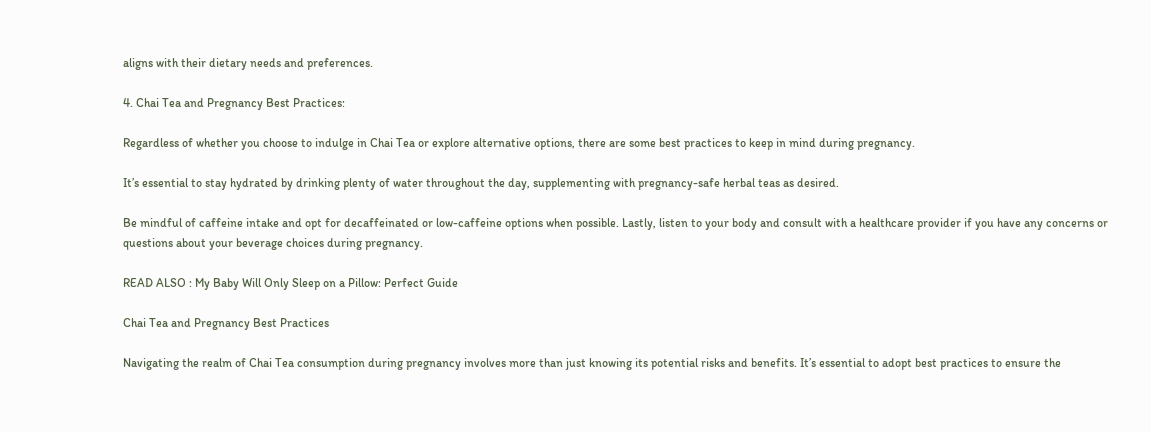aligns with their dietary needs and preferences.

4. Chai Tea and Pregnancy Best Practices:

Regardless of whether you choose to indulge in Chai Tea or explore alternative options, there are some best practices to keep in mind during pregnancy.

It’s essential to stay hydrated by drinking plenty of water throughout the day, supplementing with pregnancy-safe herbal teas as desired.

Be mindful of caffeine intake and opt for decaffeinated or low-caffeine options when possible. Lastly, listen to your body and consult with a healthcare provider if you have any concerns or questions about your beverage choices during pregnancy.

READ ALSO : My Baby Will Only Sleep on a Pillow: Perfect Guide

Chai Tea and Pregnancy Best Practices

Navigating the realm of Chai Tea consumption during pregnancy involves more than just knowing its potential risks and benefits. It’s essential to adopt best practices to ensure the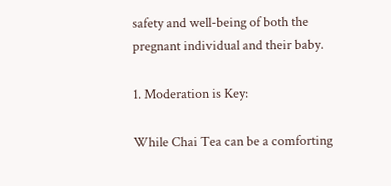safety and well-being of both the pregnant individual and their baby.

1. Moderation is Key:

While Chai Tea can be a comforting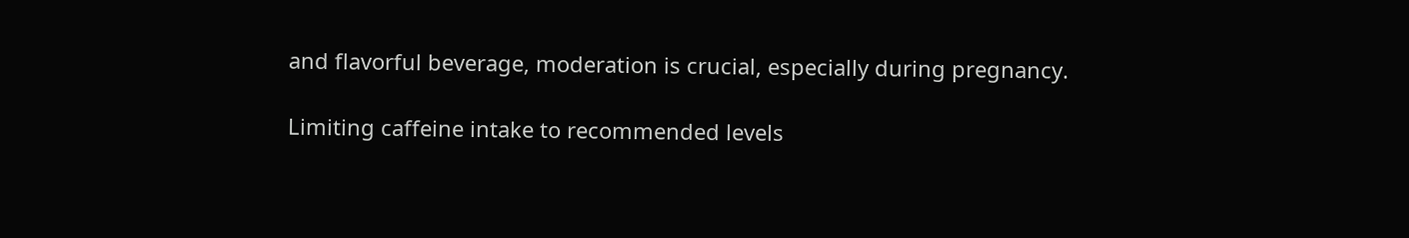and flavorful beverage, moderation is crucial, especially during pregnancy.

Limiting caffeine intake to recommended levels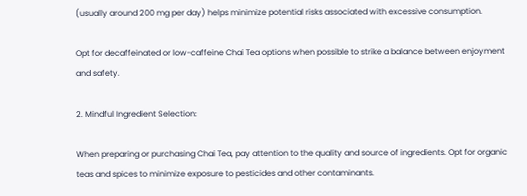(usually around 200 mg per day) helps minimize potential risks associated with excessive consumption.

Opt for decaffeinated or low-caffeine Chai Tea options when possible to strike a balance between enjoyment and safety.

2. Mindful Ingredient Selection:

When preparing or purchasing Chai Tea, pay attention to the quality and source of ingredients. Opt for organic teas and spices to minimize exposure to pesticides and other contaminants.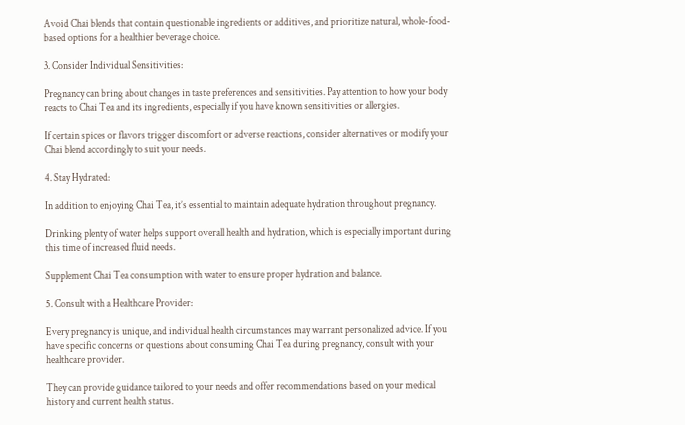Avoid Chai blends that contain questionable ingredients or additives, and prioritize natural, whole-food-based options for a healthier beverage choice.

3. Consider Individual Sensitivities:

Pregnancy can bring about changes in taste preferences and sensitivities. Pay attention to how your body reacts to Chai Tea and its ingredients, especially if you have known sensitivities or allergies.

If certain spices or flavors trigger discomfort or adverse reactions, consider alternatives or modify your Chai blend accordingly to suit your needs.

4. Stay Hydrated:

In addition to enjoying Chai Tea, it’s essential to maintain adequate hydration throughout pregnancy.

Drinking plenty of water helps support overall health and hydration, which is especially important during this time of increased fluid needs.

Supplement Chai Tea consumption with water to ensure proper hydration and balance.

5. Consult with a Healthcare Provider:

Every pregnancy is unique, and individual health circumstances may warrant personalized advice. If you have specific concerns or questions about consuming Chai Tea during pregnancy, consult with your healthcare provider.

They can provide guidance tailored to your needs and offer recommendations based on your medical history and current health status.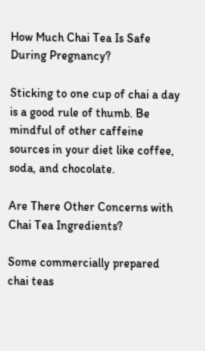How Much Chai Tea Is Safe During Pregnancy?

Sticking to one cup of chai a day is a good rule of thumb. Be mindful of other caffeine sources in your diet like coffee, soda, and chocolate.

Are There Other Concerns with Chai Tea Ingredients?

Some commercially prepared chai teas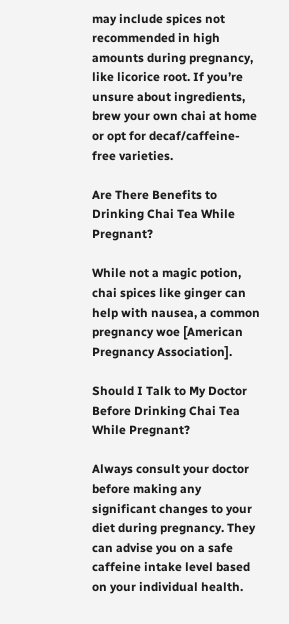may include spices not recommended in high amounts during pregnancy, like licorice root. If you’re unsure about ingredients, brew your own chai at home or opt for decaf/caffeine-free varieties.

Are There Benefits to Drinking Chai Tea While Pregnant?

While not a magic potion, chai spices like ginger can help with nausea, a common pregnancy woe [American Pregnancy Association].

Should I Talk to My Doctor Before Drinking Chai Tea While Pregnant?

Always consult your doctor before making any significant changes to your diet during pregnancy. They can advise you on a safe caffeine intake level based on your individual health.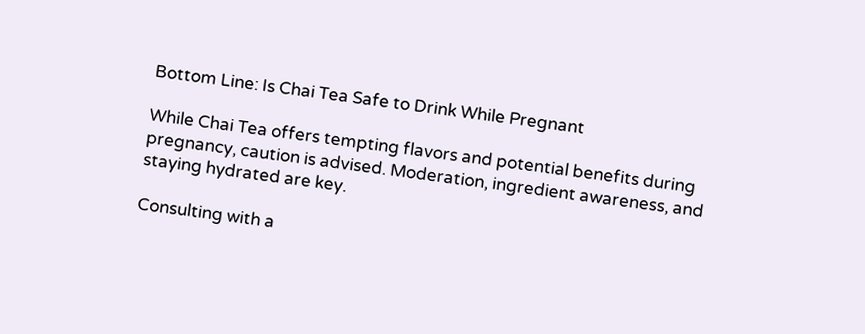Bottom Line: Is Chai Tea Safe to Drink While Pregnant

While Chai Tea offers tempting flavors and potential benefits during pregnancy, caution is advised. Moderation, ingredient awareness, and staying hydrated are key.

Consulting with a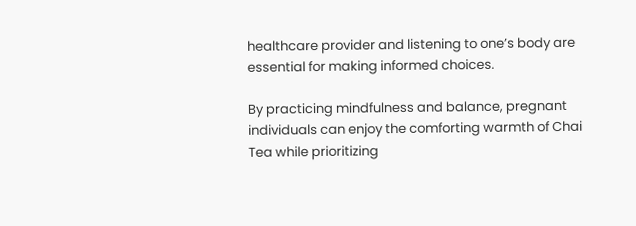healthcare provider and listening to one’s body are essential for making informed choices.

By practicing mindfulness and balance, pregnant individuals can enjoy the comforting warmth of Chai Tea while prioritizing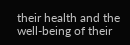their health and the well-being of their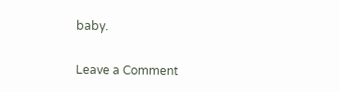baby.

Leave a Comment